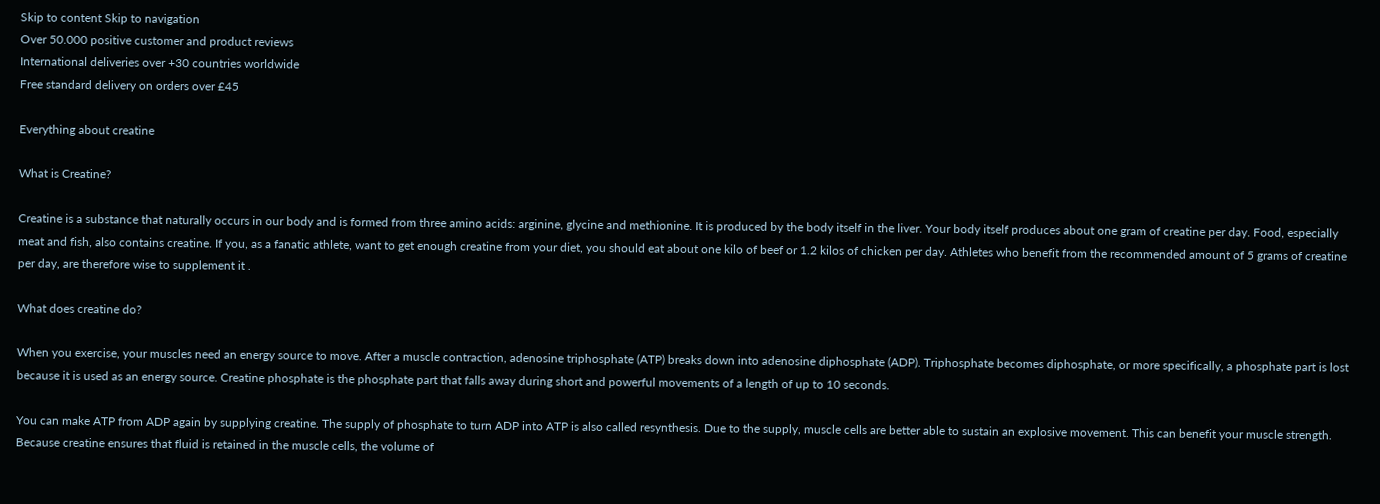Skip to content Skip to navigation
Over 50.000 positive customer and product reviews
International deliveries over +30 countries worldwide
Free standard delivery on orders over £45

Everything about creatine

What is Creatine?

Creatine is a substance that naturally occurs in our body and is formed from three amino acids: arginine, glycine and methionine. It is produced by the body itself in the liver. Your body itself produces about one gram of creatine per day. Food, especially meat and fish, also contains creatine. If you, as a fanatic athlete, want to get enough creatine from your diet, you should eat about one kilo of beef or 1.2 kilos of chicken per day. Athletes who benefit from the recommended amount of 5 grams of creatine per day, are therefore wise to supplement it .

What does creatine do?

When you exercise, your muscles need an energy source to move. After a muscle contraction, adenosine triphosphate (ATP) breaks down into adenosine diphosphate (ADP). Triphosphate becomes diphosphate, or more specifically, a phosphate part is lost because it is used as an energy source. Creatine phosphate is the phosphate part that falls away during short and powerful movements of a length of up to 10 seconds.

You can make ATP from ADP again by supplying creatine. The supply of phosphate to turn ADP into ATP is also called resynthesis. Due to the supply, muscle cells are better able to sustain an explosive movement. This can benefit your muscle strength. Because creatine ensures that fluid is retained in the muscle cells, the volume of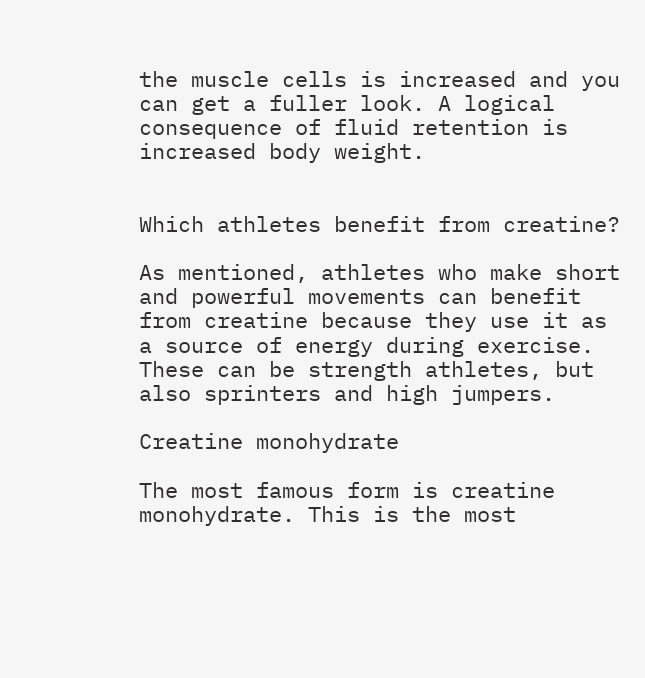the muscle cells is increased and you can get a fuller look. A logical consequence of fluid retention is increased body weight.


Which athletes benefit from creatine?

As mentioned, athletes who make short and powerful movements can benefit from creatine because they use it as a source of energy during exercise. These can be strength athletes, but also sprinters and high jumpers.

Creatine monohydrate

The most famous form is creatine monohydrate. This is the most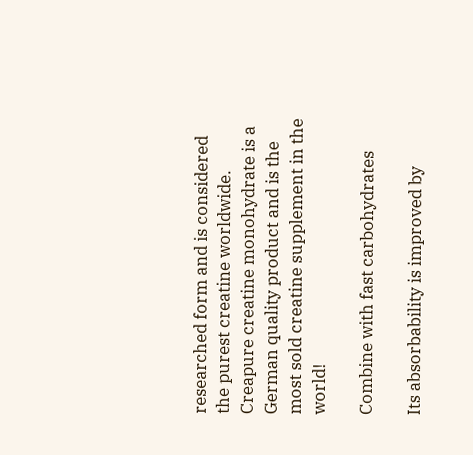researched form and is considered the purest creatine worldwide. Creapure creatine monohydrate is a German quality product and is the most sold creatine supplement in the world!

Combine with fast carbohydrates

Its absorbability is improved by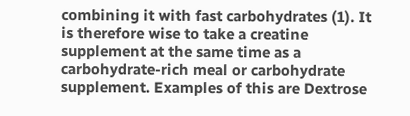combining it with fast carbohydrates (1). It is therefore wise to take a creatine supplement at the same time as a carbohydrate-rich meal or carbohydrate supplement. Examples of this are Dextrose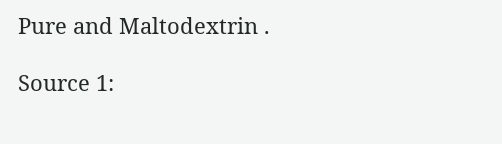Pure and Maltodextrin .

Source 1: